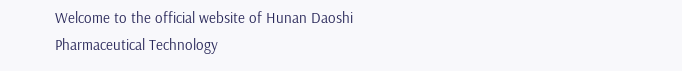Welcome to the official website of Hunan Daoshi Pharmaceutical Technology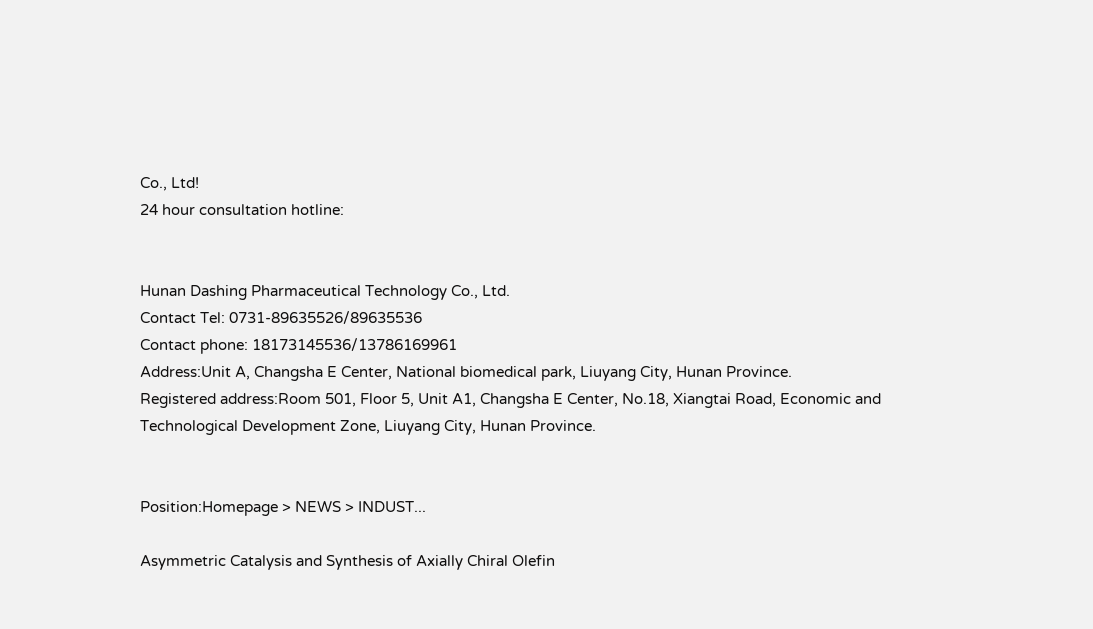Co., Ltd!
24 hour consultation hotline:


Hunan Dashing Pharmaceutical Technology Co., Ltd.
Contact Tel: 0731-89635526/89635536
Contact phone: 18173145536/13786169961
Address:Unit A, Changsha E Center, National biomedical park, Liuyang City, Hunan Province.
Registered address:Room 501, Floor 5, Unit A1, Changsha E Center, No.18, Xiangtai Road, Economic and Technological Development Zone, Liuyang City, Hunan Province.


Position:Homepage > NEWS > INDUST...

Asymmetric Catalysis and Synthesis of Axially Chiral Olefin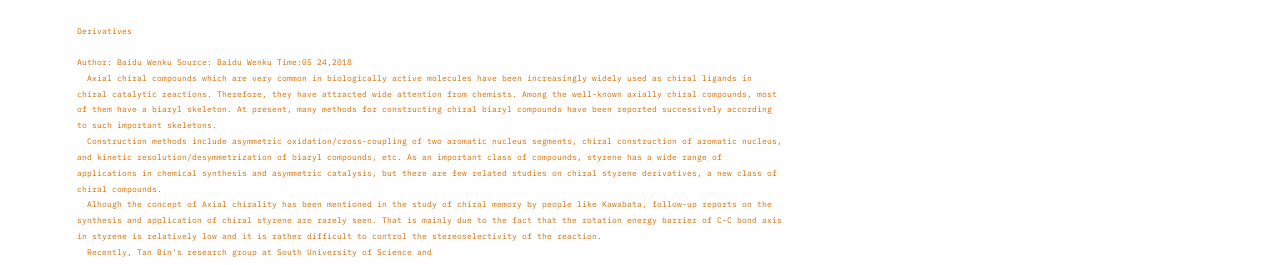Derivatives

Author: Baidu Wenku Source: Baidu Wenku Time:05 24,2018
  Axial chiral compounds which are very common in biologically active molecules have been increasingly widely used as chiral ligands in chiral catalytic reactions. Therefore, they have attracted wide attention from chemists. Among the well-known axially chiral compounds, most of them have a biaryl skeleton. At present, many methods for constructing chiral biaryl compounds have been reported successively according to such important skeletons.
  Construction methods include asymmetric oxidation/cross-coupling of two aromatic nucleus segments, chiral construction of aromatic nucleus, and kinetic resolution/desymmetrization of biaryl compounds, etc. As an important class of compounds, styrene has a wide range of applications in chemical synthesis and asymmetric catalysis, but there are few related studies on chiral styrene derivatives, a new class of chiral compounds.
  Alhough the concept of Axial chirality has been mentioned in the study of chiral memory by people like Kawabata, follow-up reports on the synthesis and application of chiral styrene are rarely seen. That is mainly due to the fact that the rotation energy barrier of C-C bond axis in styrene is relatively low and it is rather difficult to control the stereoselectivity of the reaction.
  Recently, Tan Bin's research group at South University of Science and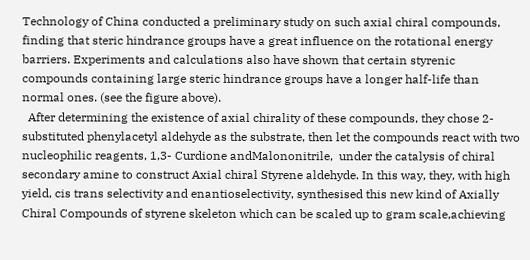Technology of China conducted a preliminary study on such axial chiral compounds, finding that steric hindrance groups have a great influence on the rotational energy barriers. Experiments and calculations also have shown that certain styrenic compounds containing large steric hindrance groups have a longer half-life than normal ones. (see the figure above).
  After determining the existence of axial chirality of these compounds, they chose 2-substituted phenylacetyl aldehyde as the substrate, then let the compounds react with two nucleophilic reagents, 1,3- Curdione andMalononitrile,  under the catalysis of chiral secondary amine to construct Axial chiral Styrene aldehyde. In this way, they, with high yield, cis trans selectivity and enantioselectivity, synthesised this new kind of Axially Chiral Compounds of styrene skeleton which can be scaled up to gram scale,achieving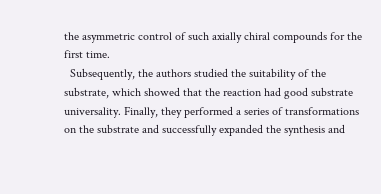the asymmetric control of such axially chiral compounds for the first time.
  Subsequently, the authors studied the suitability of the substrate, which showed that the reaction had good substrate universality. Finally, they performed a series of transformations on the substrate and successfully expanded the synthesis and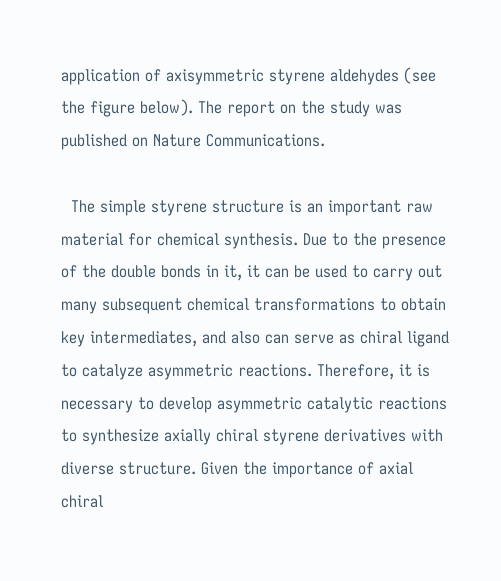application of axisymmetric styrene aldehydes (see the figure below). The report on the study was published on Nature Communications.

  The simple styrene structure is an important raw material for chemical synthesis. Due to the presence of the double bonds in it, it can be used to carry out many subsequent chemical transformations to obtain key intermediates, and also can serve as chiral ligand to catalyze asymmetric reactions. Therefore, it is necessary to develop asymmetric catalytic reactions to synthesize axially chiral styrene derivatives with diverse structure. Given the importance of axial chiral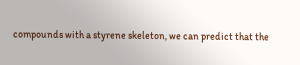compounds with a styrene skeleton, we can predict that the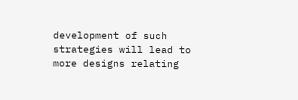development of such strategies will lead to more designs relating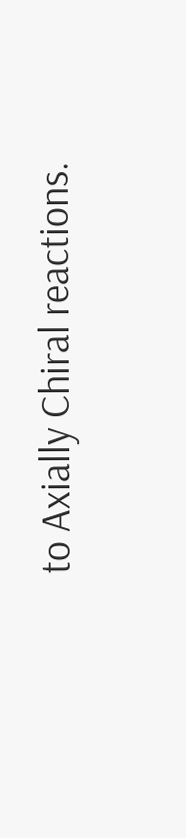to Axially Chiral reactions.